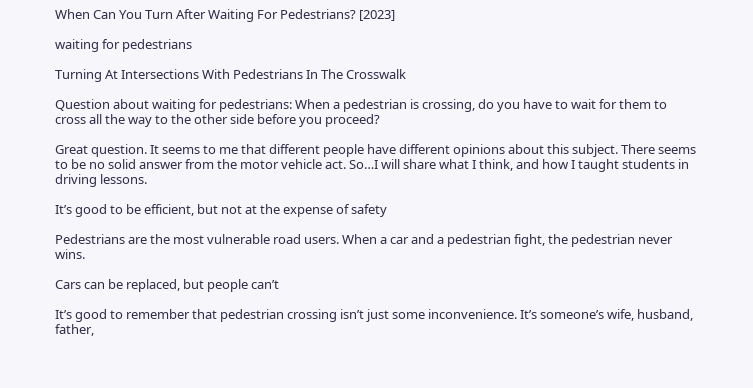When Can You Turn After Waiting For Pedestrians? [2023]

waiting for pedestrians

Turning At Intersections With Pedestrians In The Crosswalk

Question about waiting for pedestrians: When a pedestrian is crossing, do you have to wait for them to cross all the way to the other side before you proceed?

Great question. It seems to me that different people have different opinions about this subject. There seems to be no solid answer from the motor vehicle act. So…I will share what I think, and how I taught students in driving lessons.

It’s good to be efficient, but not at the expense of safety

Pedestrians are the most vulnerable road users. When a car and a pedestrian fight, the pedestrian never wins.

Cars can be replaced, but people can’t

It’s good to remember that pedestrian crossing isn’t just some inconvenience. It’s someone’s wife, husband, father,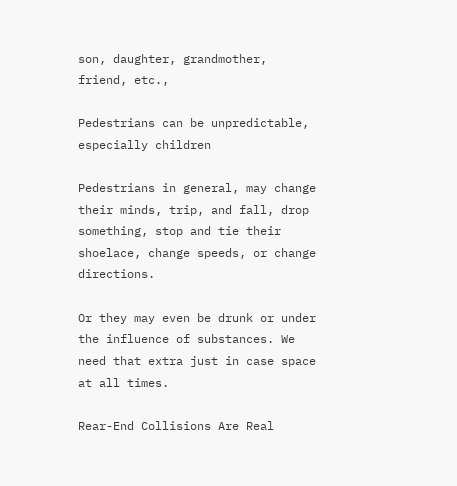son, daughter, grandmother, friend, etc.,

Pedestrians can be unpredictable, especially children

Pedestrians in general, may change their minds, trip, and fall, drop something, stop and tie their shoelace, change speeds, or change directions.

Or they may even be drunk or under the influence of substances. We need that extra just in case space at all times.

Rear-End Collisions Are Real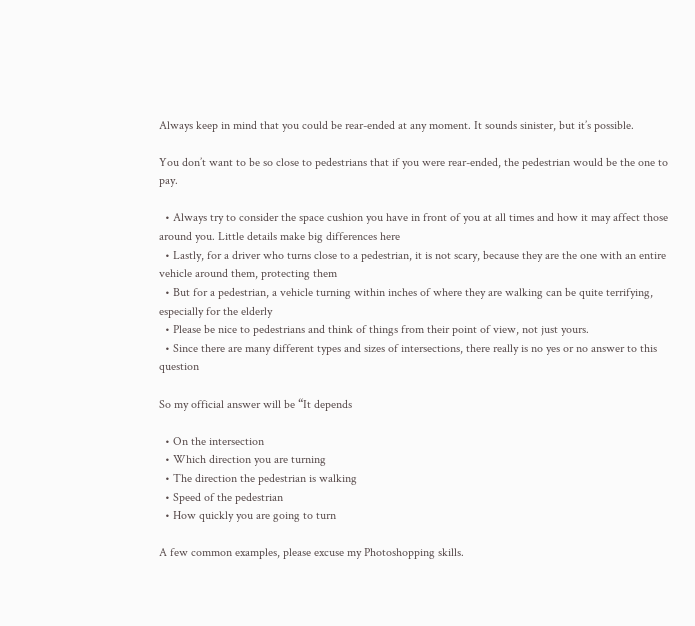Always keep in mind that you could be rear-ended at any moment. It sounds sinister, but it’s possible.

You don’t want to be so close to pedestrians that if you were rear-ended, the pedestrian would be the one to pay.

  • Always try to consider the space cushion you have in front of you at all times and how it may affect those around you. Little details make big differences here
  • Lastly, for a driver who turns close to a pedestrian, it is not scary, because they are the one with an entire vehicle around them, protecting them
  • But for a pedestrian, a vehicle turning within inches of where they are walking can be quite terrifying, especially for the elderly
  • Please be nice to pedestrians and think of things from their point of view, not just yours.
  • Since there are many different types and sizes of intersections, there really is no yes or no answer to this question

So my official answer will be “It depends

  • On the intersection
  • Which direction you are turning
  • The direction the pedestrian is walking
  • Speed of the pedestrian
  • How quickly you are going to turn

A few common examples, please excuse my Photoshopping skills.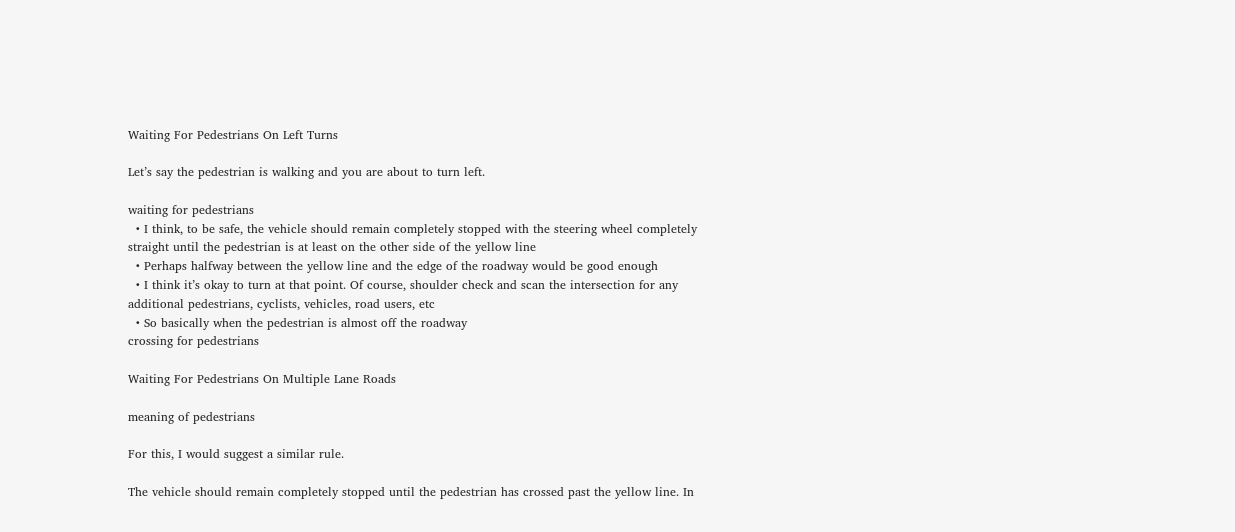Waiting For Pedestrians On Left Turns

Let’s say the pedestrian is walking and you are about to turn left.

waiting for pedestrians
  • I think, to be safe, the vehicle should remain completely stopped with the steering wheel completely straight until the pedestrian is at least on the other side of the yellow line
  • Perhaps halfway between the yellow line and the edge of the roadway would be good enough
  • I think it’s okay to turn at that point. Of course, shoulder check and scan the intersection for any additional pedestrians, cyclists, vehicles, road users, etc
  • So basically when the pedestrian is almost off the roadway
crossing for pedestrians

Waiting For Pedestrians On Multiple Lane Roads

meaning of pedestrians

For this, I would suggest a similar rule.

The vehicle should remain completely stopped until the pedestrian has crossed past the yellow line. In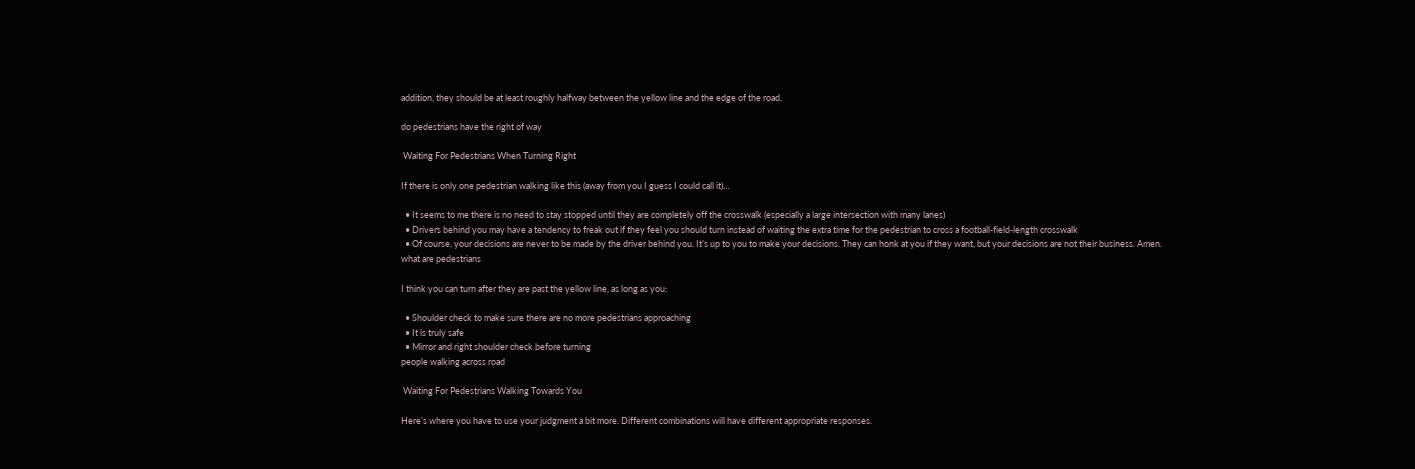addition, they should be at least roughly halfway between the yellow line and the edge of the road.

do pedestrians have the right of way

 Waiting For Pedestrians When Turning Right

If there is only one pedestrian walking like this (away from you I guess I could call it)…

  • It seems to me there is no need to stay stopped until they are completely off the crosswalk (especially a large intersection with many lanes)
  • Drivers behind you may have a tendency to freak out if they feel you should turn instead of waiting the extra time for the pedestrian to cross a football-field-length crosswalk
  • Of course, your decisions are never to be made by the driver behind you. It’s up to you to make your decisions. They can honk at you if they want, but your decisions are not their business. Amen.
what are pedestrians

I think you can turn after they are past the yellow line, as long as you:

  • Shoulder check to make sure there are no more pedestrians approaching
  • It is truly safe
  • Mirror and right shoulder check before turning
people walking across road

 Waiting For Pedestrians Walking Towards You

Here’s where you have to use your judgment a bit more. Different combinations will have different appropriate responses.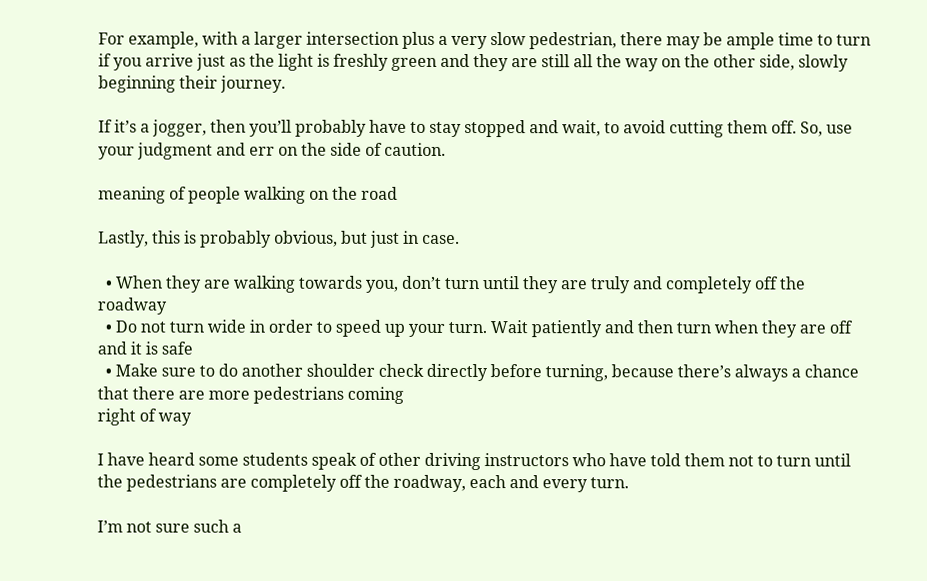For example, with a larger intersection plus a very slow pedestrian, there may be ample time to turn if you arrive just as the light is freshly green and they are still all the way on the other side, slowly beginning their journey.

If it’s a jogger, then you’ll probably have to stay stopped and wait, to avoid cutting them off. So, use your judgment and err on the side of caution.

meaning of people walking on the road

Lastly, this is probably obvious, but just in case.

  • When they are walking towards you, don’t turn until they are truly and completely off the roadway
  • Do not turn wide in order to speed up your turn. Wait patiently and then turn when they are off and it is safe
  • Make sure to do another shoulder check directly before turning, because there’s always a chance that there are more pedestrians coming
right of way

I have heard some students speak of other driving instructors who have told them not to turn until the pedestrians are completely off the roadway, each and every turn.

I’m not sure such a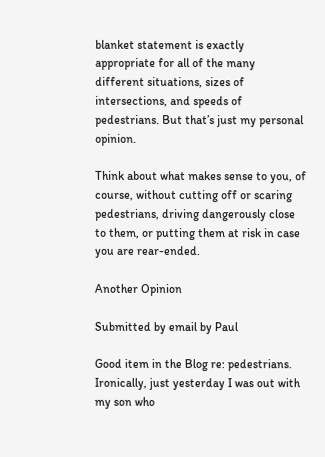blanket statement is exactly appropriate for all of the many different situations, sizes of intersections, and speeds of pedestrians. But that’s just my personal opinion.

Think about what makes sense to you, of course, without cutting off or scaring pedestrians, driving dangerously close to them, or putting them at risk in case you are rear-ended.

Another Opinion

Submitted by email by Paul

Good item in the Blog re: pedestrians.  Ironically, just yesterday I was out with my son who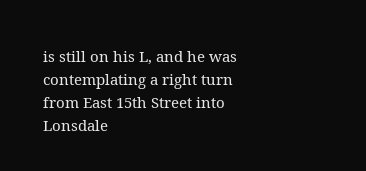is still on his L, and he was contemplating a right turn from East 15th Street into Lonsdale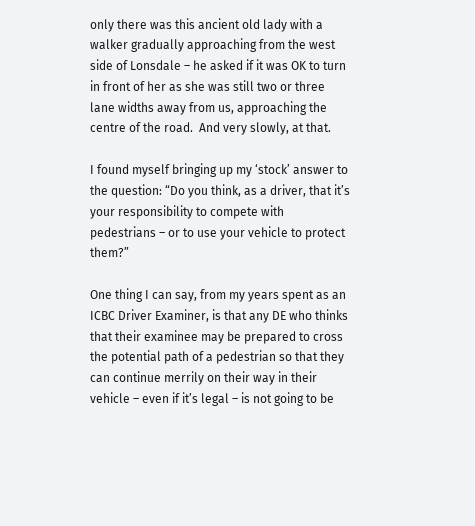only there was this ancient old lady with a walker gradually approaching from the west side of Lonsdale – he asked if it was OK to turn in front of her as she was still two or three lane widths away from us, approaching the centre of the road.  And very slowly, at that.

I found myself bringing up my ‘stock’ answer to the question: “Do you think, as a driver, that it’s your responsibility to compete with pedestrians – or to use your vehicle to protect them?”

One thing I can say, from my years spent as an ICBC Driver Examiner, is that any DE who thinks that their examinee may be prepared to cross the potential path of a pedestrian so that they can continue merrily on their way in their vehicle – even if it’s legal – is not going to be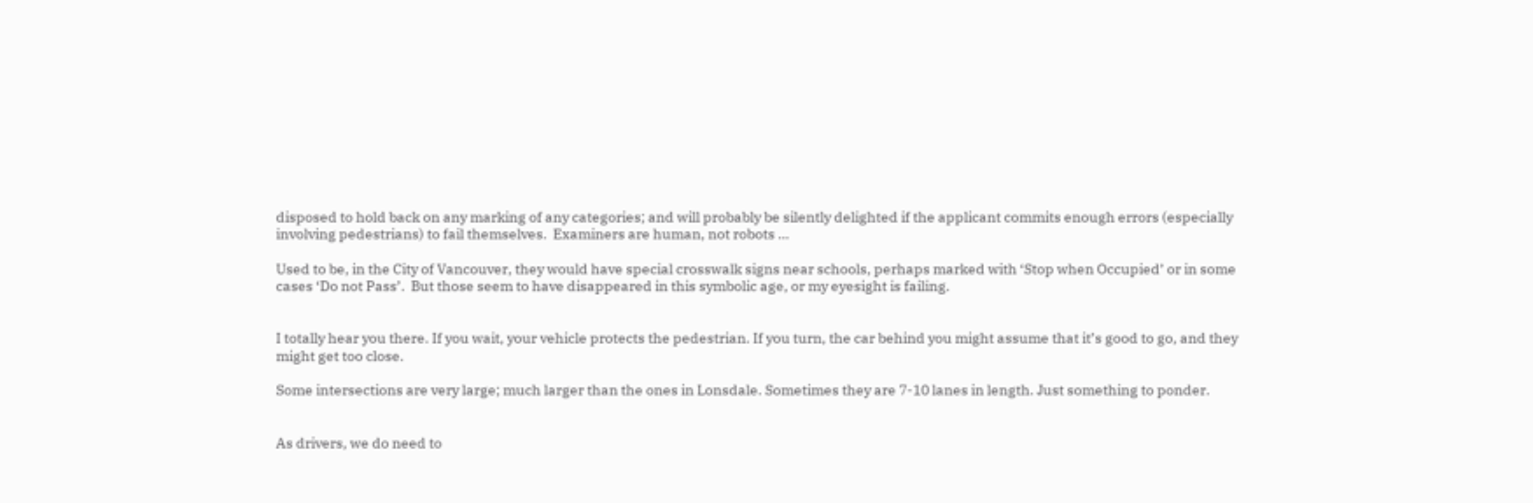disposed to hold back on any marking of any categories; and will probably be silently delighted if the applicant commits enough errors (especially involving pedestrians) to fail themselves.  Examiners are human, not robots …

Used to be, in the City of Vancouver, they would have special crosswalk signs near schools, perhaps marked with ‘Stop when Occupied’ or in some cases ‘Do not Pass’.  But those seem to have disappeared in this symbolic age, or my eyesight is failing.


I totally hear you there. If you wait, your vehicle protects the pedestrian. If you turn, the car behind you might assume that it’s good to go, and they might get too close.

Some intersections are very large; much larger than the ones in Lonsdale. Sometimes they are 7-10 lanes in length. Just something to ponder.


As drivers, we do need to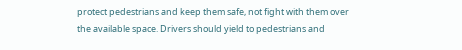protect pedestrians and keep them safe, not fight with them over the available space. Drivers should yield to pedestrians and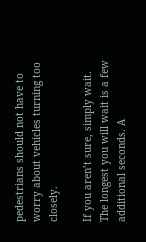pedestrians should not have to worry about vehicles turning too closely.

If you aren’t sure, simply wait. The longest you will wait is a few additional seconds. A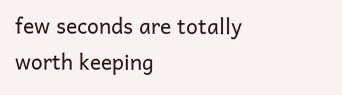few seconds are totally worth keeping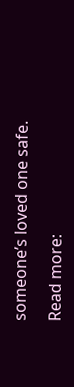someone’s loved one safe.

Read more: